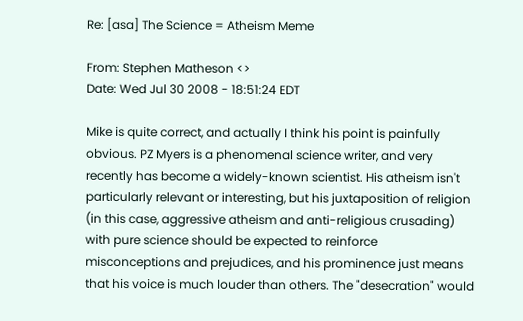Re: [asa] The Science = Atheism Meme

From: Stephen Matheson <>
Date: Wed Jul 30 2008 - 18:51:24 EDT

Mike is quite correct, and actually I think his point is painfully obvious. PZ Myers is a phenomenal science writer, and very recently has become a widely-known scientist. His atheism isn't particularly relevant or interesting, but his juxtaposition of religion (in this case, aggressive atheism and anti-religious crusading) with pure science should be expected to reinforce misconceptions and prejudices, and his prominence just means that his voice is much louder than others. The "desecration" would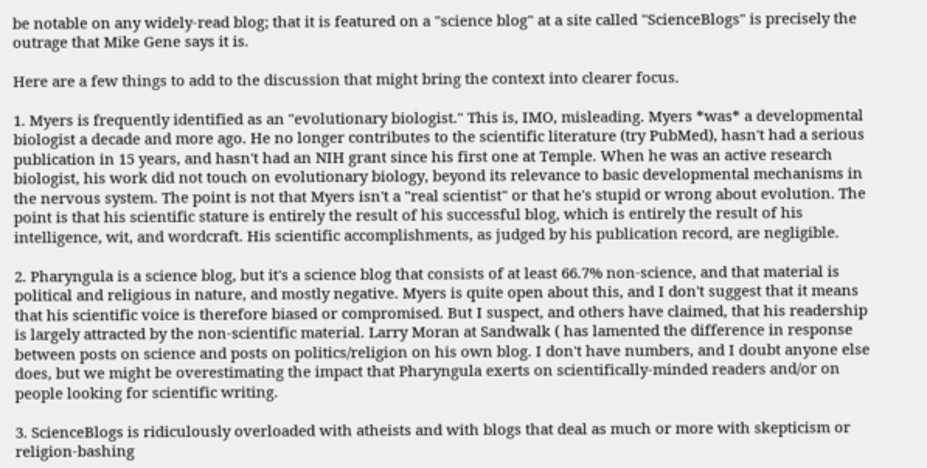be notable on any widely-read blog; that it is featured on a "science blog" at a site called "ScienceBlogs" is precisely the outrage that Mike Gene says it is.

Here are a few things to add to the discussion that might bring the context into clearer focus.

1. Myers is frequently identified as an "evolutionary biologist." This is, IMO, misleading. Myers *was* a developmental biologist a decade and more ago. He no longer contributes to the scientific literature (try PubMed), hasn't had a serious publication in 15 years, and hasn't had an NIH grant since his first one at Temple. When he was an active research biologist, his work did not touch on evolutionary biology, beyond its relevance to basic developmental mechanisms in the nervous system. The point is not that Myers isn't a "real scientist" or that he's stupid or wrong about evolution. The point is that his scientific stature is entirely the result of his successful blog, which is entirely the result of his intelligence, wit, and wordcraft. His scientific accomplishments, as judged by his publication record, are negligible.

2. Pharyngula is a science blog, but it's a science blog that consists of at least 66.7% non-science, and that material is political and religious in nature, and mostly negative. Myers is quite open about this, and I don't suggest that it means that his scientific voice is therefore biased or compromised. But I suspect, and others have claimed, that his readership is largely attracted by the non-scientific material. Larry Moran at Sandwalk ( has lamented the difference in response between posts on science and posts on politics/religion on his own blog. I don't have numbers, and I doubt anyone else does, but we might be overestimating the impact that Pharyngula exerts on scientifically-minded readers and/or on people looking for scientific writing.

3. ScienceBlogs is ridiculously overloaded with atheists and with blogs that deal as much or more with skepticism or religion-bashing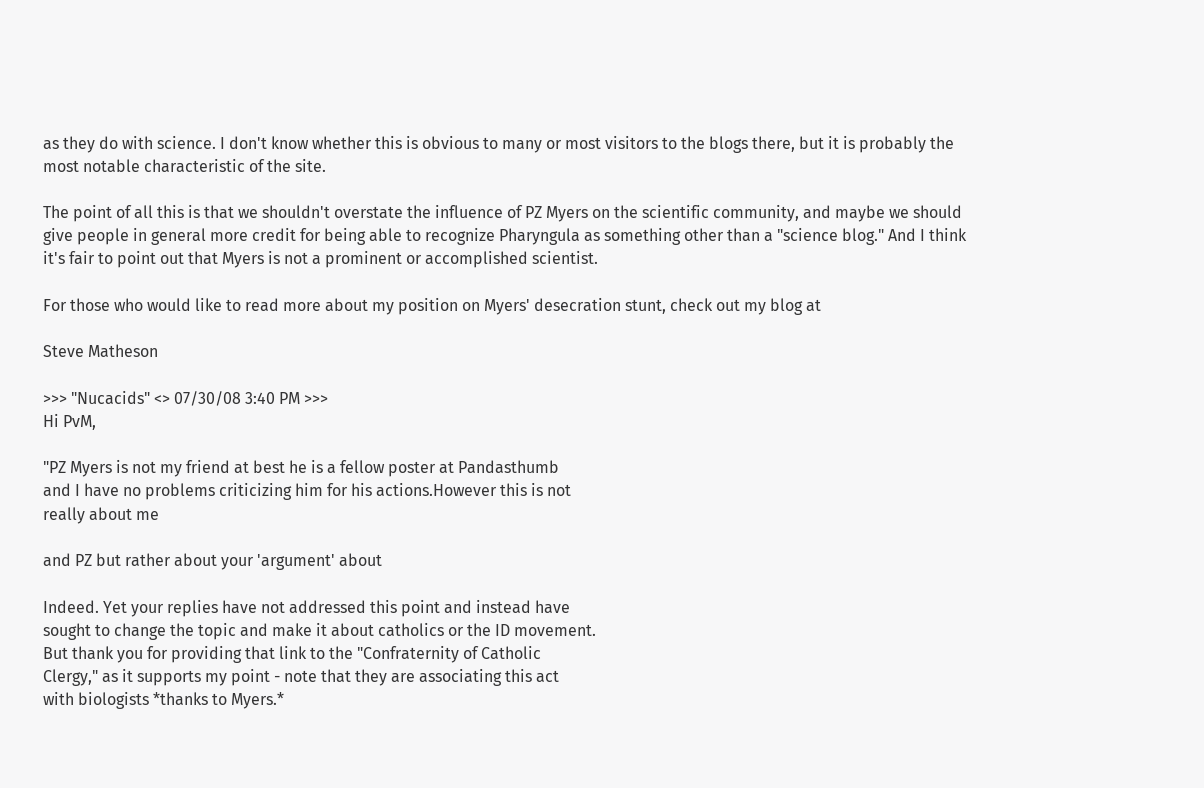as they do with science. I don't know whether this is obvious to many or most visitors to the blogs there, but it is probably the most notable characteristic of the site.

The point of all this is that we shouldn't overstate the influence of PZ Myers on the scientific community, and maybe we should give people in general more credit for being able to recognize Pharyngula as something other than a "science blog." And I think it's fair to point out that Myers is not a prominent or accomplished scientist.

For those who would like to read more about my position on Myers' desecration stunt, check out my blog at

Steve Matheson

>>> "Nucacids" <> 07/30/08 3:40 PM >>>
Hi PvM,

"PZ Myers is not my friend at best he is a fellow poster at Pandasthumb
and I have no problems criticizing him for his actions.However this is not
really about me

and PZ but rather about your 'argument' about

Indeed. Yet your replies have not addressed this point and instead have
sought to change the topic and make it about catholics or the ID movement.
But thank you for providing that link to the "Confraternity of Catholic
Clergy," as it supports my point - note that they are associating this act
with biologists *thanks to Myers.*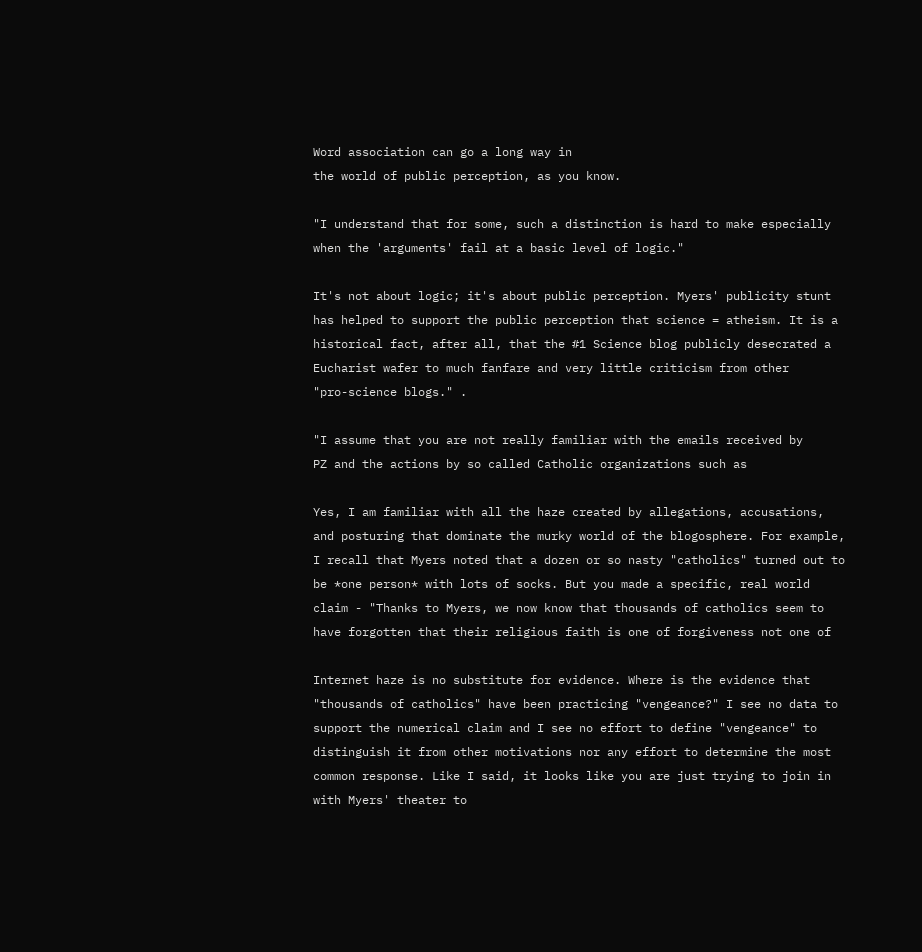Word association can go a long way in
the world of public perception, as you know.

"I understand that for some, such a distinction is hard to make especially
when the 'arguments' fail at a basic level of logic."

It's not about logic; it's about public perception. Myers' publicity stunt
has helped to support the public perception that science = atheism. It is a
historical fact, after all, that the #1 Science blog publicly desecrated a
Eucharist wafer to much fanfare and very little criticism from other
"pro-science blogs." .

"I assume that you are not really familiar with the emails received by
PZ and the actions by so called Catholic organizations such as

Yes, I am familiar with all the haze created by allegations, accusations,
and posturing that dominate the murky world of the blogosphere. For example,
I recall that Myers noted that a dozen or so nasty "catholics" turned out to
be *one person* with lots of socks. But you made a specific, real world
claim - "Thanks to Myers, we now know that thousands of catholics seem to
have forgotten that their religious faith is one of forgiveness not one of

Internet haze is no substitute for evidence. Where is the evidence that
"thousands of catholics" have been practicing "vengeance?" I see no data to
support the numerical claim and I see no effort to define "vengeance" to
distinguish it from other motivations nor any effort to determine the most
common response. Like I said, it looks like you are just trying to join in
with Myers' theater to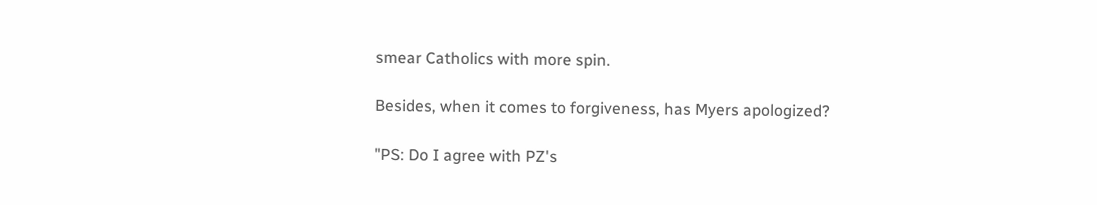smear Catholics with more spin.

Besides, when it comes to forgiveness, has Myers apologized?

"PS: Do I agree with PZ's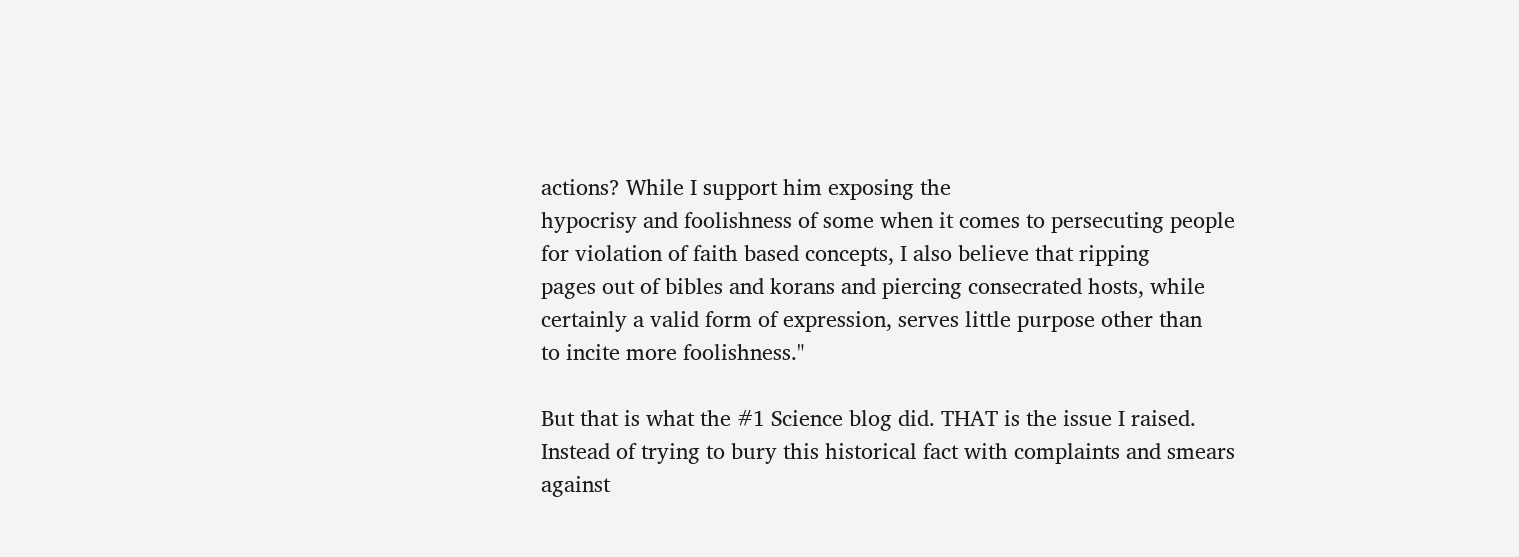actions? While I support him exposing the
hypocrisy and foolishness of some when it comes to persecuting people
for violation of faith based concepts, I also believe that ripping
pages out of bibles and korans and piercing consecrated hosts, while
certainly a valid form of expression, serves little purpose other than
to incite more foolishness."

But that is what the #1 Science blog did. THAT is the issue I raised.
Instead of trying to bury this historical fact with complaints and smears
against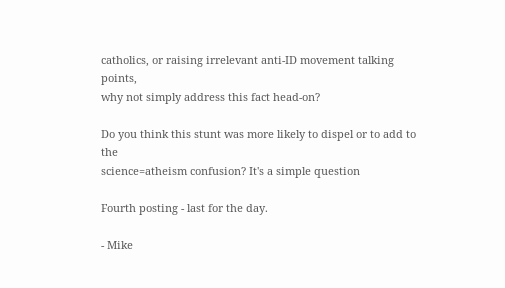catholics, or raising irrelevant anti-ID movement talking points,
why not simply address this fact head-on?

Do you think this stunt was more likely to dispel or to add to the
science=atheism confusion? It's a simple question

Fourth posting - last for the day.

- Mike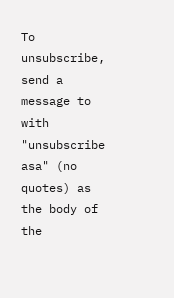To unsubscribe, send a message to with
"unsubscribe asa" (no quotes) as the body of the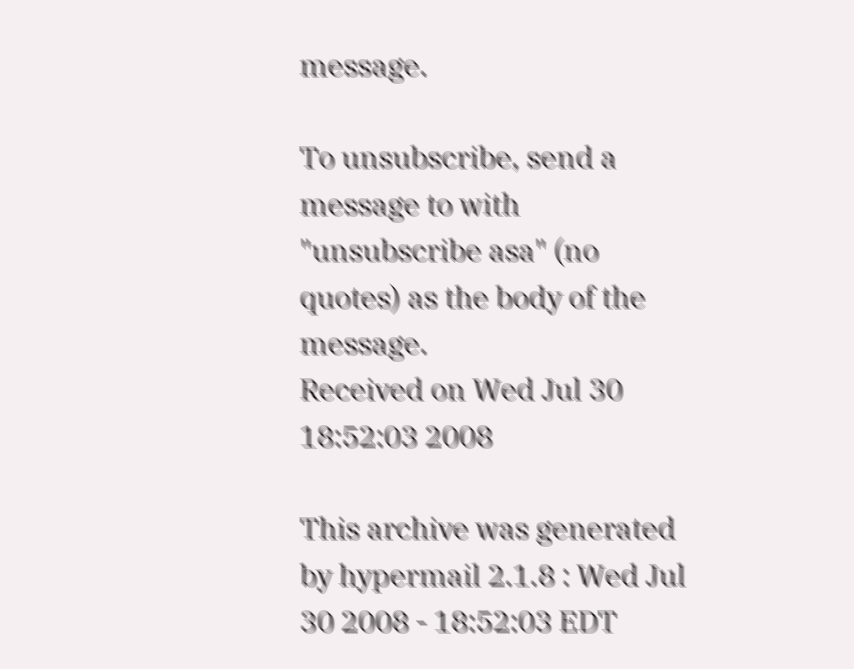message.

To unsubscribe, send a message to with
"unsubscribe asa" (no quotes) as the body of the message.
Received on Wed Jul 30 18:52:03 2008

This archive was generated by hypermail 2.1.8 : Wed Jul 30 2008 - 18:52:03 EDT